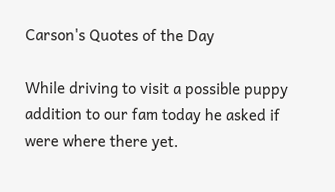Carson's Quotes of the Day

While driving to visit a possible puppy addition to our fam today he asked if were where there yet.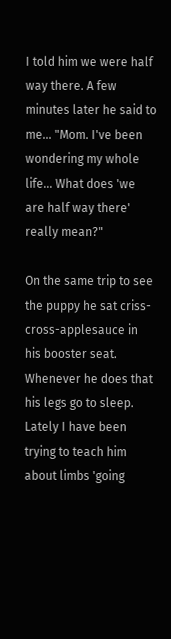I told him we were half way there. A few minutes later he said to me... "Mom. I've been wondering my whole life... What does 'we are half way there' really mean?"

On the same trip to see the puppy he sat criss-cross-applesauce in his booster seat. Whenever he does that his legs go to sleep. Lately I have been trying to teach him about limbs 'going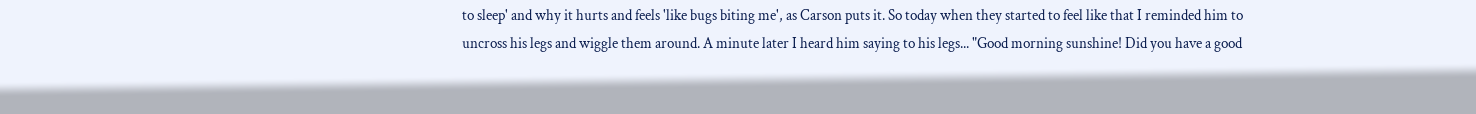to sleep' and why it hurts and feels 'like bugs biting me', as Carson puts it. So today when they started to feel like that I reminded him to uncross his legs and wiggle them around. A minute later I heard him saying to his legs... "Good morning sunshine! Did you have a good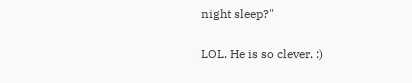night sleep?"

LOL. He is so clever. :)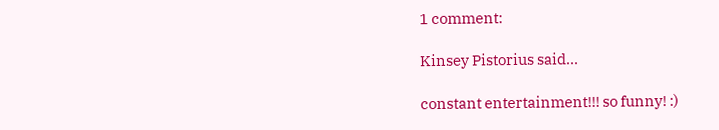1 comment:

Kinsey Pistorius said...

constant entertainment!!! so funny! :)